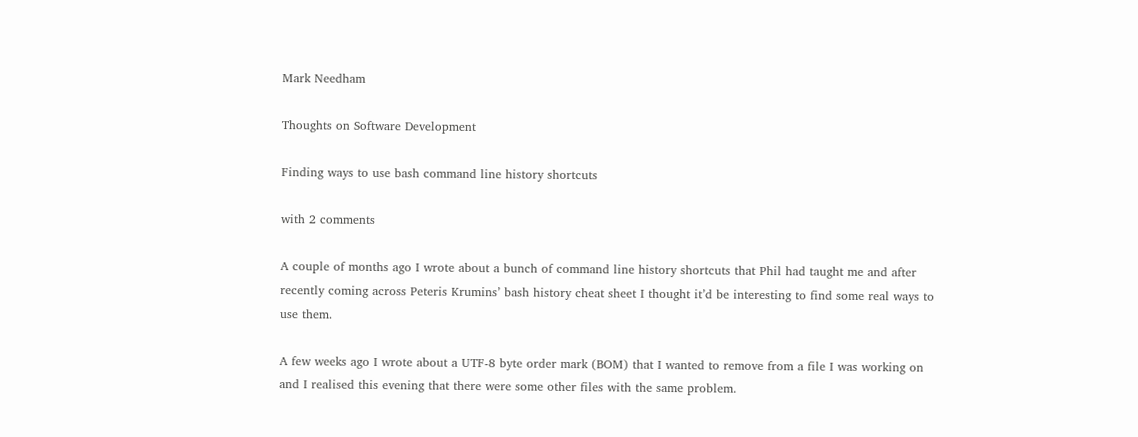Mark Needham

Thoughts on Software Development

Finding ways to use bash command line history shortcuts

with 2 comments

A couple of months ago I wrote about a bunch of command line history shortcuts that Phil had taught me and after recently coming across Peteris Krumins’ bash history cheat sheet I thought it’d be interesting to find some real ways to use them.

A few weeks ago I wrote about a UTF-8 byte order mark (BOM) that I wanted to remove from a file I was working on and I realised this evening that there were some other files with the same problem.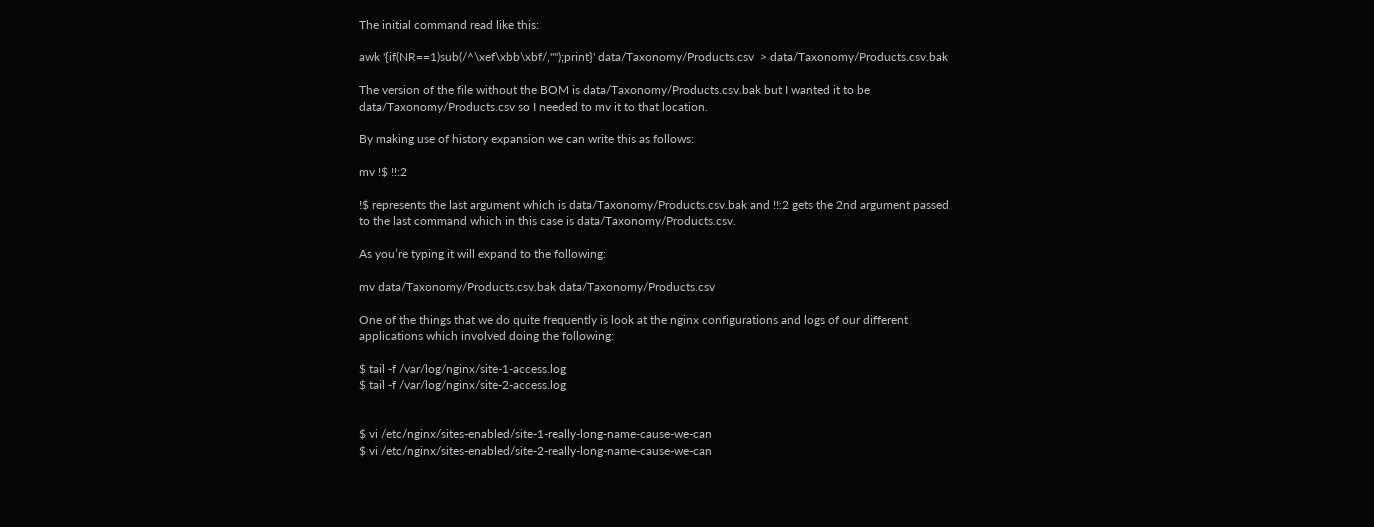The initial command read like this:

awk '{if(NR==1)sub(/^\xef\xbb\xbf/,"");print}' data/Taxonomy/Products.csv  > data/Taxonomy/Products.csv.bak

The version of the file without the BOM is data/Taxonomy/Products.csv.bak but I wanted it to be data/Taxonomy/Products.csv so I needed to mv it to that location.

By making use of history expansion we can write this as follows:

mv !$ !!:2

!$ represents the last argument which is data/Taxonomy/Products.csv.bak and !!:2 gets the 2nd argument passed to the last command which in this case is data/Taxonomy/Products.csv.

As you’re typing it will expand to the following:

mv data/Taxonomy/Products.csv.bak data/Taxonomy/Products.csv

One of the things that we do quite frequently is look at the nginx configurations and logs of our different applications which involved doing the following:

$ tail -f /var/log/nginx/site-1-access.log
$ tail -f /var/log/nginx/site-2-access.log


$ vi /etc/nginx/sites-enabled/site-1-really-long-name-cause-we-can
$ vi /etc/nginx/sites-enabled/site-2-really-long-name-cause-we-can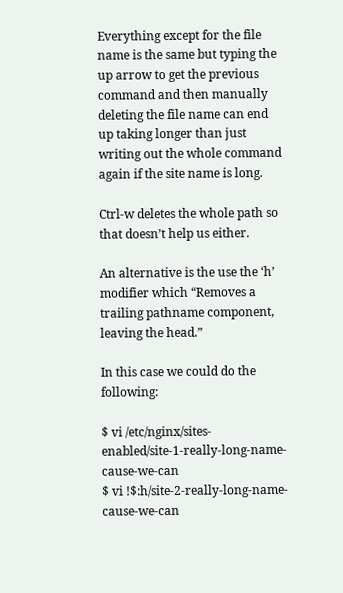Everything except for the file name is the same but typing the up arrow to get the previous command and then manually deleting the file name can end up taking longer than just writing out the whole command again if the site name is long.

Ctrl-w deletes the whole path so that doesn’t help us either.

An alternative is the use the ‘h’ modifier which “Removes a trailing pathname component, leaving the head.”

In this case we could do the following:

$ vi /etc/nginx/sites-enabled/site-1-really-long-name-cause-we-can
$ vi !$:h/site-2-really-long-name-cause-we-can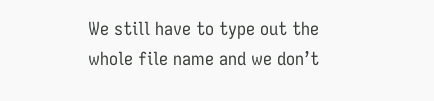We still have to type out the whole file name and we don’t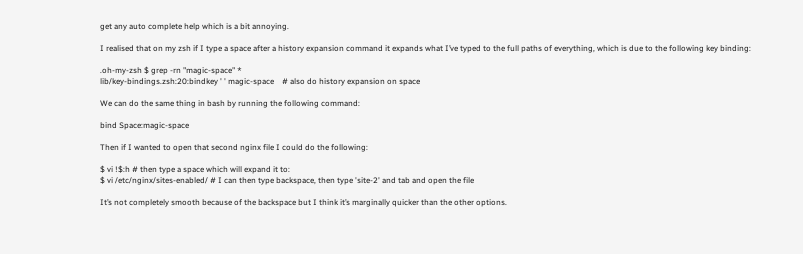get any auto complete help which is a bit annoying.

I realised that on my zsh if I type a space after a history expansion command it expands what I’ve typed to the full paths of everything, which is due to the following key binding:

.oh-my-zsh $ grep -rn "magic-space" *
lib/key-bindings.zsh:20:bindkey ' ' magic-space    # also do history expansion on space

We can do the same thing in bash by running the following command:

bind Space:magic-space

Then if I wanted to open that second nginx file I could do the following:

$ vi !$:h # then type a space which will expand it to:
$ vi /etc/nginx/sites-enabled/ # I can then type backspace, then type 'site-2' and tab and open the file

It’s not completely smooth because of the backspace but I think it’s marginally quicker than the other options.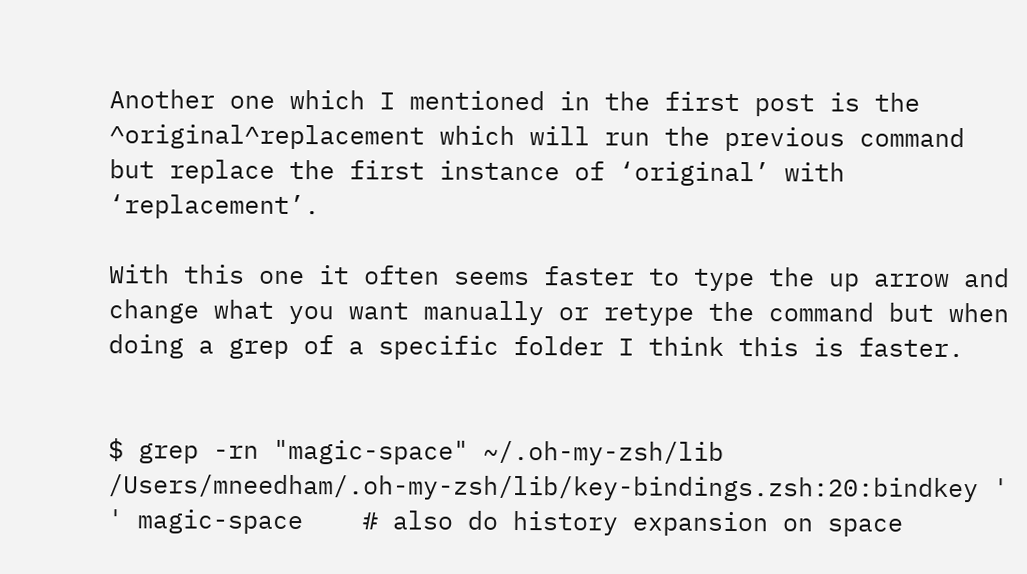Another one which I mentioned in the first post is the ^original^replacement which will run the previous command but replace the first instance of ‘original’ with ‘replacement’.

With this one it often seems faster to type the up arrow and change what you want manually or retype the command but when doing a grep of a specific folder I think this is faster.


$ grep -rn "magic-space" ~/.oh-my-zsh/lib
/Users/mneedham/.oh-my-zsh/lib/key-bindings.zsh:20:bindkey ' ' magic-space    # also do history expansion on space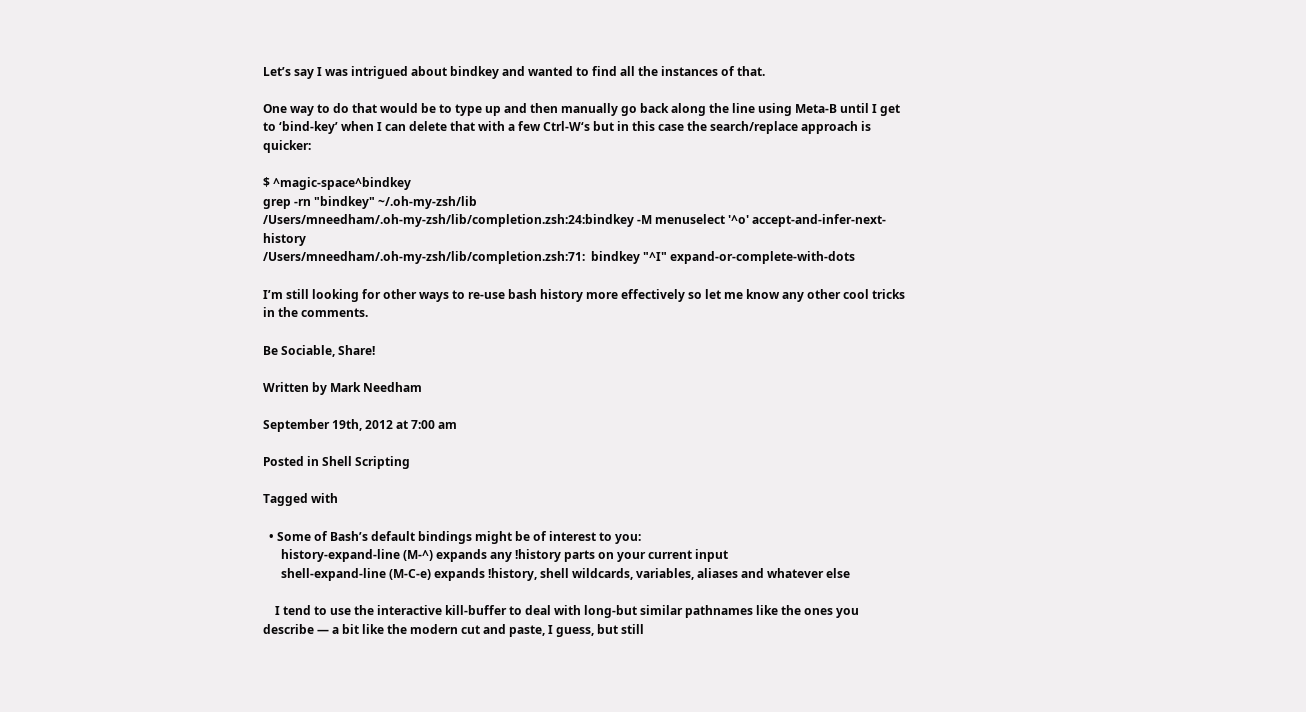Let’s say I was intrigued about bindkey and wanted to find all the instances of that.

One way to do that would be to type up and then manually go back along the line using Meta-B until I get to ‘bind-key’ when I can delete that with a few Ctrl-W‘s but in this case the search/replace approach is quicker:

$ ^magic-space^bindkey
grep -rn "bindkey" ~/.oh-my-zsh/lib
/Users/mneedham/.oh-my-zsh/lib/completion.zsh:24:bindkey -M menuselect '^o' accept-and-infer-next-history
/Users/mneedham/.oh-my-zsh/lib/completion.zsh:71:  bindkey "^I" expand-or-complete-with-dots

I’m still looking for other ways to re-use bash history more effectively so let me know any other cool tricks in the comments.

Be Sociable, Share!

Written by Mark Needham

September 19th, 2012 at 7:00 am

Posted in Shell Scripting

Tagged with

  • Some of Bash’s default bindings might be of interest to you:
      history-expand-line (M-^) expands any !history parts on your current input
      shell-expand-line (M-C-e) expands !history, shell wildcards, variables, aliases and whatever else

    I tend to use the interactive kill-buffer to deal with long-but similar pathnames like the ones you describe — a bit like the modern cut and paste, I guess, but still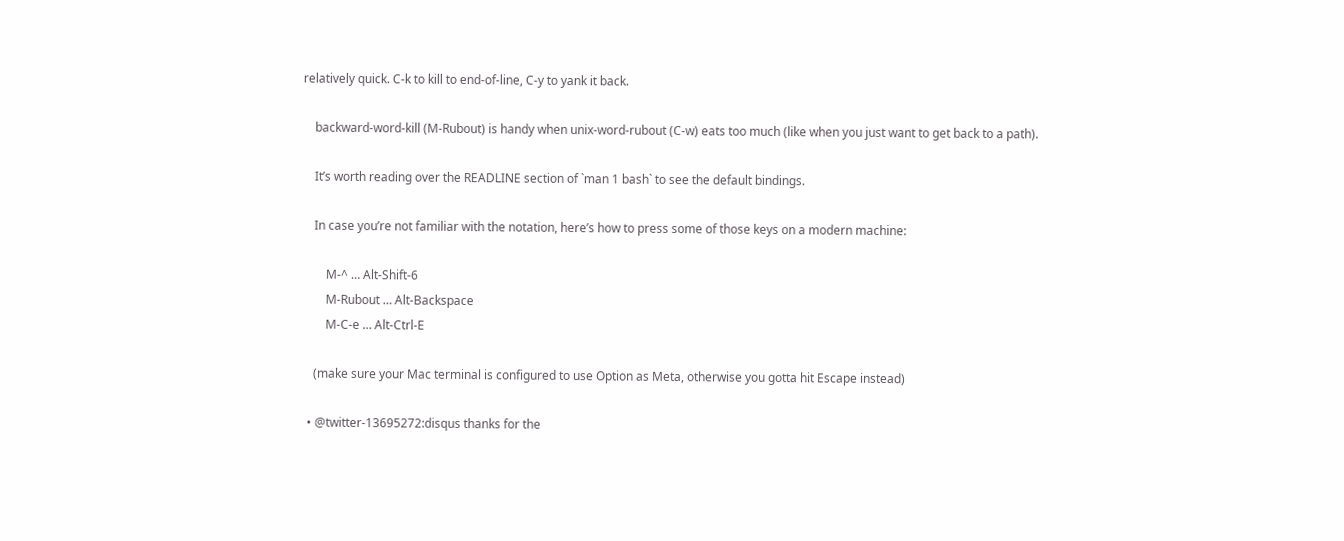relatively quick. C-k to kill to end-of-line, C-y to yank it back.

    backward-word-kill (M-Rubout) is handy when unix-word-rubout (C-w) eats too much (like when you just want to get back to a path).

    It’s worth reading over the READLINE section of `man 1 bash` to see the default bindings.

    In case you’re not familiar with the notation, here’s how to press some of those keys on a modern machine:

        M-^ … Alt-Shift-6
        M-Rubout … Alt-Backspace
        M-C-e … Alt-Ctrl-E

    (make sure your Mac terminal is configured to use Option as Meta, otherwise you gotta hit Escape instead)

  • @twitter-13695272:disqus thanks for the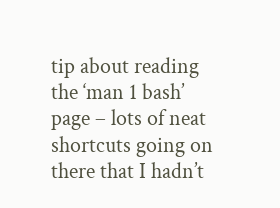tip about reading the ‘man 1 bash’ page – lots of neat shortcuts going on there that I hadn’t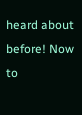heard about before! Now to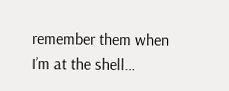remember them when I’m at the shell…